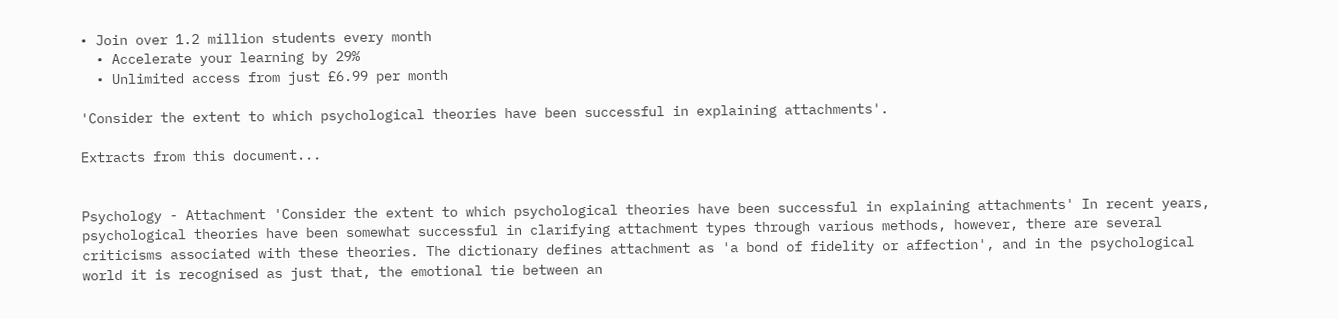• Join over 1.2 million students every month
  • Accelerate your learning by 29%
  • Unlimited access from just £6.99 per month

'Consider the extent to which psychological theories have been successful in explaining attachments'.

Extracts from this document...


Psychology - Attachment 'Consider the extent to which psychological theories have been successful in explaining attachments' In recent years, psychological theories have been somewhat successful in clarifying attachment types through various methods, however, there are several criticisms associated with these theories. The dictionary defines attachment as 'a bond of fidelity or affection', and in the psychological world it is recognised as just that, the emotional tie between an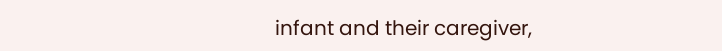infant and their caregiver,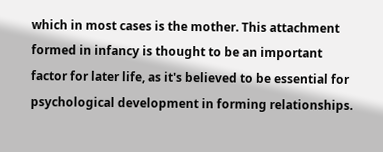which in most cases is the mother. This attachment formed in infancy is thought to be an important factor for later life, as it's believed to be essential for psychological development in forming relationships.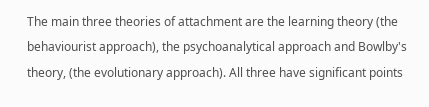The main three theories of attachment are the learning theory (the behaviourist approach), the psychoanalytical approach and Bowlby's theory, (the evolutionary approach). All three have significant points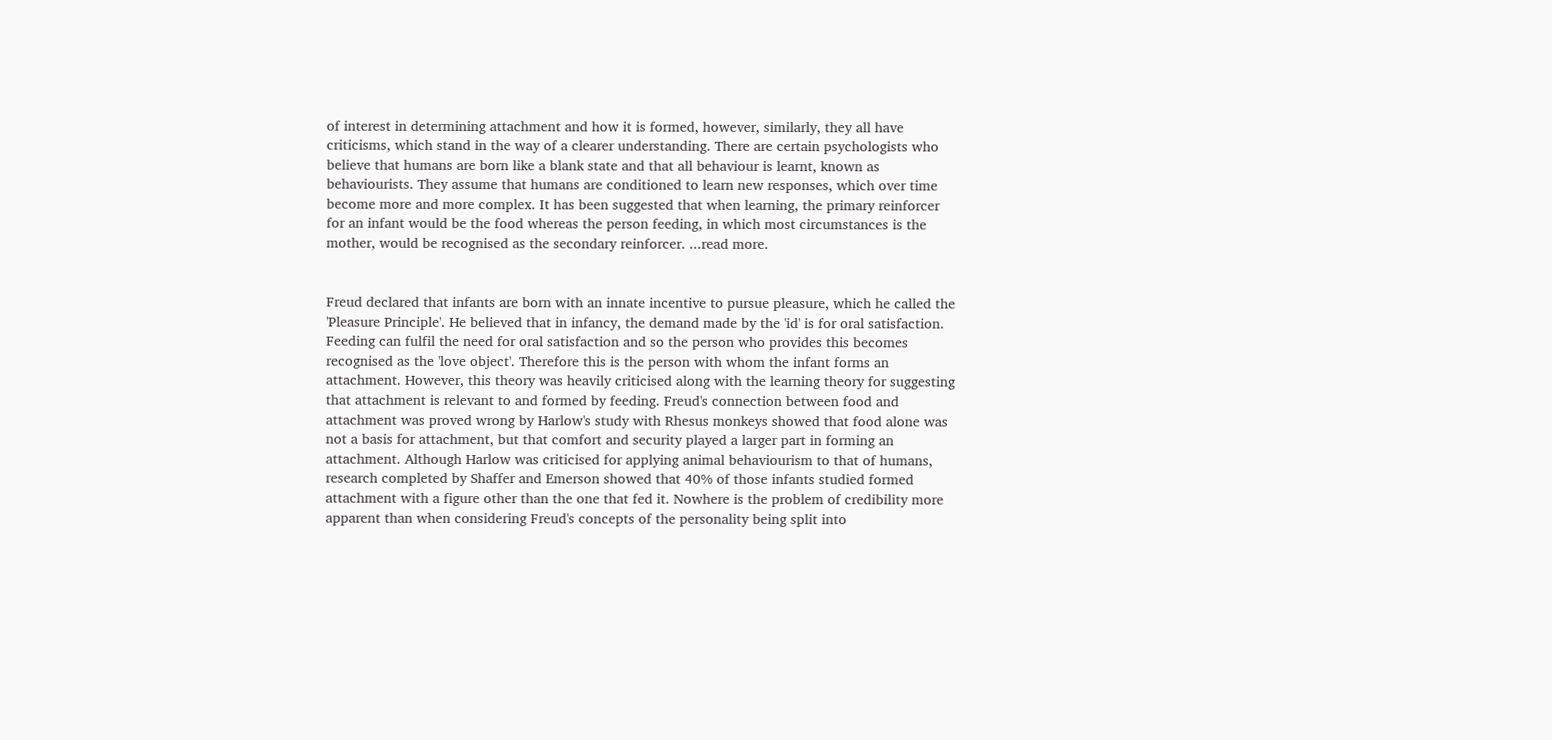of interest in determining attachment and how it is formed, however, similarly, they all have criticisms, which stand in the way of a clearer understanding. There are certain psychologists who believe that humans are born like a blank state and that all behaviour is learnt, known as behaviourists. They assume that humans are conditioned to learn new responses, which over time become more and more complex. It has been suggested that when learning, the primary reinforcer for an infant would be the food whereas the person feeding, in which most circumstances is the mother, would be recognised as the secondary reinforcer. ...read more.


Freud declared that infants are born with an innate incentive to pursue pleasure, which he called the 'Pleasure Principle'. He believed that in infancy, the demand made by the 'id' is for oral satisfaction. Feeding can fulfil the need for oral satisfaction and so the person who provides this becomes recognised as the 'love object'. Therefore this is the person with whom the infant forms an attachment. However, this theory was heavily criticised along with the learning theory for suggesting that attachment is relevant to and formed by feeding. Freud's connection between food and attachment was proved wrong by Harlow's study with Rhesus monkeys showed that food alone was not a basis for attachment, but that comfort and security played a larger part in forming an attachment. Although Harlow was criticised for applying animal behaviourism to that of humans, research completed by Shaffer and Emerson showed that 40% of those infants studied formed attachment with a figure other than the one that fed it. Nowhere is the problem of credibility more apparent than when considering Freud's concepts of the personality being split into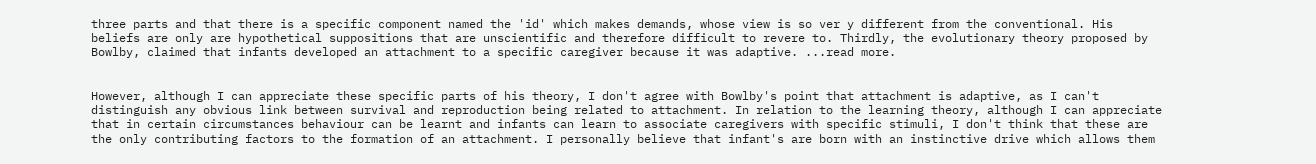three parts and that there is a specific component named the 'id' which makes demands, whose view is so ver y different from the conventional. His beliefs are only are hypothetical suppositions that are unscientific and therefore difficult to revere to. Thirdly, the evolutionary theory proposed by Bowlby, claimed that infants developed an attachment to a specific caregiver because it was adaptive. ...read more.


However, although I can appreciate these specific parts of his theory, I don't agree with Bowlby's point that attachment is adaptive, as I can't distinguish any obvious link between survival and reproduction being related to attachment. In relation to the learning theory, although I can appreciate that in certain circumstances behaviour can be learnt and infants can learn to associate caregivers with specific stimuli, I don't think that these are the only contributing factors to the formation of an attachment. I personally believe that infant's are born with an instinctive drive which allows them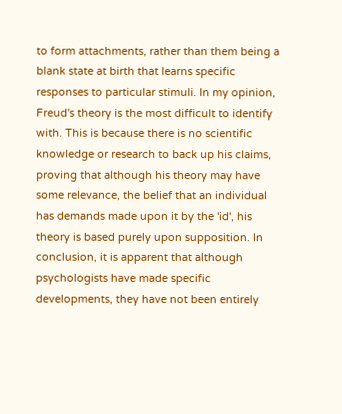to form attachments, rather than them being a blank state at birth that learns specific responses to particular stimuli. In my opinion, Freud's theory is the most difficult to identify with. This is because there is no scientific knowledge or research to back up his claims, proving that although his theory may have some relevance, the belief that an individual has demands made upon it by the 'id', his theory is based purely upon supposition. In conclusion, it is apparent that although psychologists have made specific developments, they have not been entirely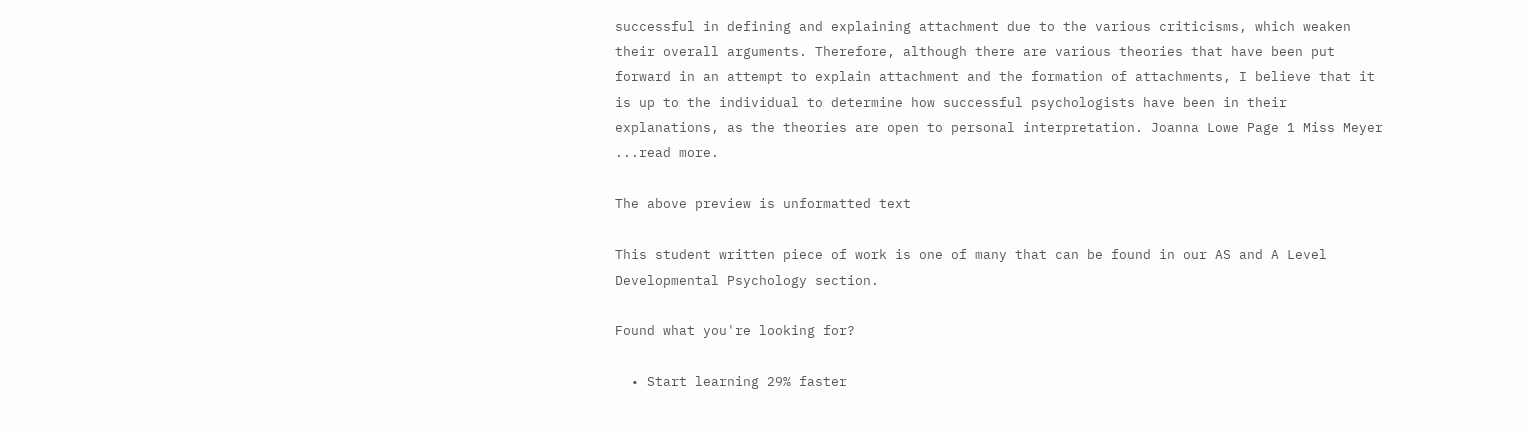successful in defining and explaining attachment due to the various criticisms, which weaken their overall arguments. Therefore, although there are various theories that have been put forward in an attempt to explain attachment and the formation of attachments, I believe that it is up to the individual to determine how successful psychologists have been in their explanations, as the theories are open to personal interpretation. Joanna Lowe Page 1 Miss Meyer ...read more.

The above preview is unformatted text

This student written piece of work is one of many that can be found in our AS and A Level Developmental Psychology section.

Found what you're looking for?

  • Start learning 29% faster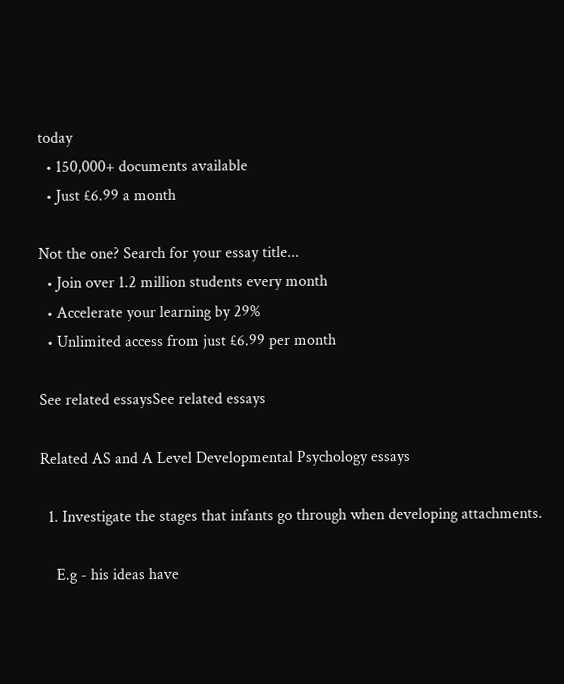today
  • 150,000+ documents available
  • Just £6.99 a month

Not the one? Search for your essay title...
  • Join over 1.2 million students every month
  • Accelerate your learning by 29%
  • Unlimited access from just £6.99 per month

See related essaysSee related essays

Related AS and A Level Developmental Psychology essays

  1. Investigate the stages that infants go through when developing attachments.

    E.g - his ideas have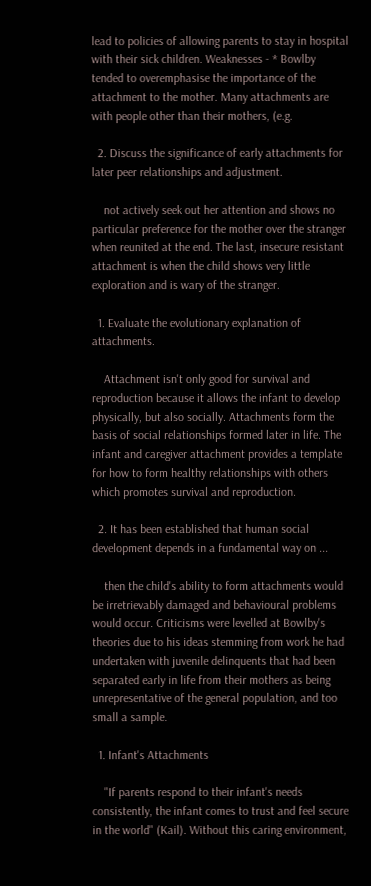lead to policies of allowing parents to stay in hospital with their sick children. Weaknesses - * Bowlby tended to overemphasise the importance of the attachment to the mother. Many attachments are with people other than their mothers, (e.g.

  2. Discuss the significance of early attachments for later peer relationships and adjustment.

    not actively seek out her attention and shows no particular preference for the mother over the stranger when reunited at the end. The last, insecure resistant attachment is when the child shows very little exploration and is wary of the stranger.

  1. Evaluate the evolutionary explanation of attachments.

    Attachment isn't only good for survival and reproduction because it allows the infant to develop physically, but also socially. Attachments form the basis of social relationships formed later in life. The infant and caregiver attachment provides a template for how to form healthy relationships with others which promotes survival and reproduction.

  2. It has been established that human social development depends in a fundamental way on ...

    then the child's ability to form attachments would be irretrievably damaged and behavioural problems would occur. Criticisms were levelled at Bowlby's theories due to his ideas stemming from work he had undertaken with juvenile delinquents that had been separated early in life from their mothers as being unrepresentative of the general population, and too small a sample.

  1. Infant's Attachments

    "If parents respond to their infant's needs consistently, the infant comes to trust and feel secure in the world" (Kail). Without this caring environment,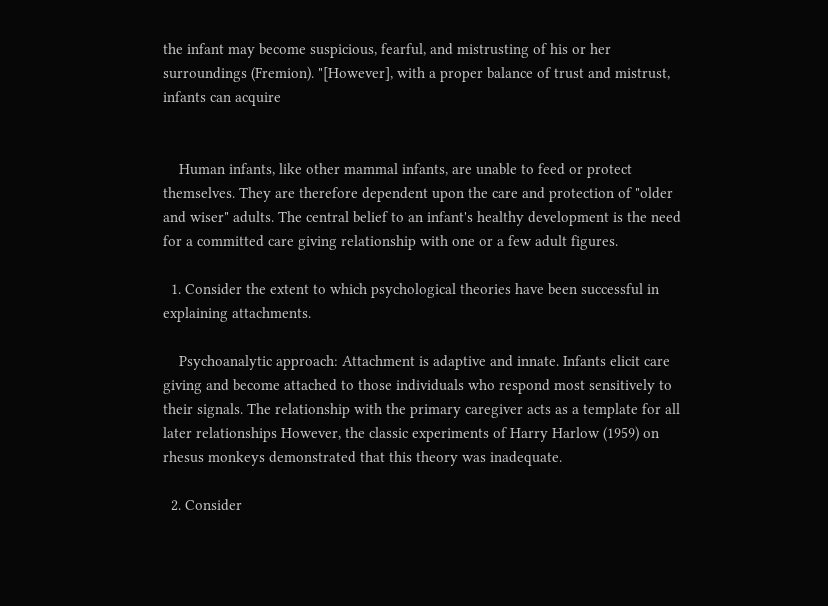the infant may become suspicious, fearful, and mistrusting of his or her surroundings (Fremion). "[However], with a proper balance of trust and mistrust, infants can acquire


    Human infants, like other mammal infants, are unable to feed or protect themselves. They are therefore dependent upon the care and protection of "older and wiser" adults. The central belief to an infant's healthy development is the need for a committed care giving relationship with one or a few adult figures.

  1. Consider the extent to which psychological theories have been successful in explaining attachments.

    Psychoanalytic approach: Attachment is adaptive and innate. Infants elicit care giving and become attached to those individuals who respond most sensitively to their signals. The relationship with the primary caregiver acts as a template for all later relationships However, the classic experiments of Harry Harlow (1959) on rhesus monkeys demonstrated that this theory was inadequate.

  2. Consider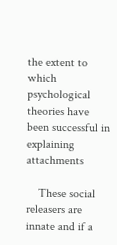the extent to which psychological theories have been successful in explaining attachments

    These social releasers are innate and if a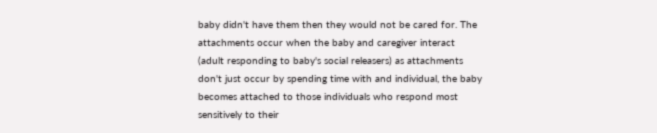baby didn't have them then they would not be cared for. The attachments occur when the baby and caregiver interact (adult responding to baby's social releasers) as attachments don't just occur by spending time with and individual, the baby becomes attached to those individuals who respond most sensitively to their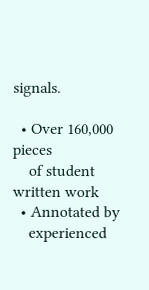signals.

  • Over 160,000 pieces
    of student written work
  • Annotated by
    experienced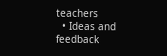teachers
  • Ideas and feedback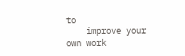to
    improve your own work